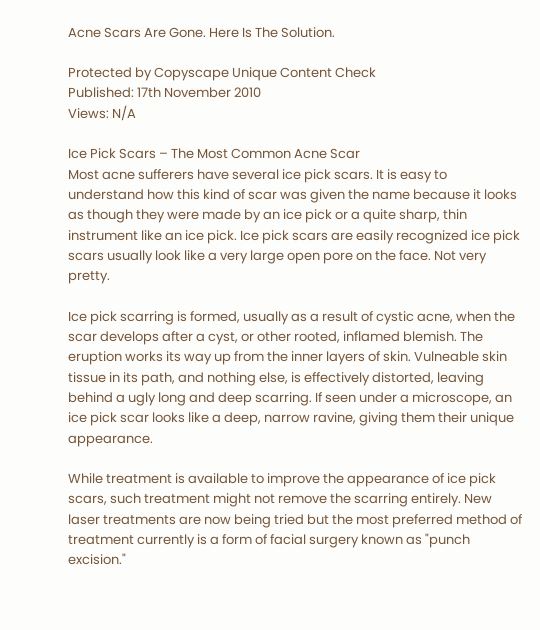Acne Scars Are Gone. Here Is The Solution.

Protected by Copyscape Unique Content Check
Published: 17th November 2010
Views: N/A

Ice Pick Scars – The Most Common Acne Scar
Most acne sufferers have several ice pick scars. It is easy to understand how this kind of scar was given the name because it looks as though they were made by an ice pick or a quite sharp, thin instrument like an ice pick. Ice pick scars are easily recognized ice pick scars usually look like a very large open pore on the face. Not very pretty.

Ice pick scarring is formed, usually as a result of cystic acne, when the scar develops after a cyst, or other rooted, inflamed blemish. The eruption works its way up from the inner layers of skin. Vulneable skin tissue in its path, and nothing else, is effectively distorted, leaving behind a ugly long and deep scarring. If seen under a microscope, an ice pick scar looks like a deep, narrow ravine, giving them their unique appearance.

While treatment is available to improve the appearance of ice pick scars, such treatment might not remove the scarring entirely. New laser treatments are now being tried but the most preferred method of treatment currently is a form of facial surgery known as "punch excision."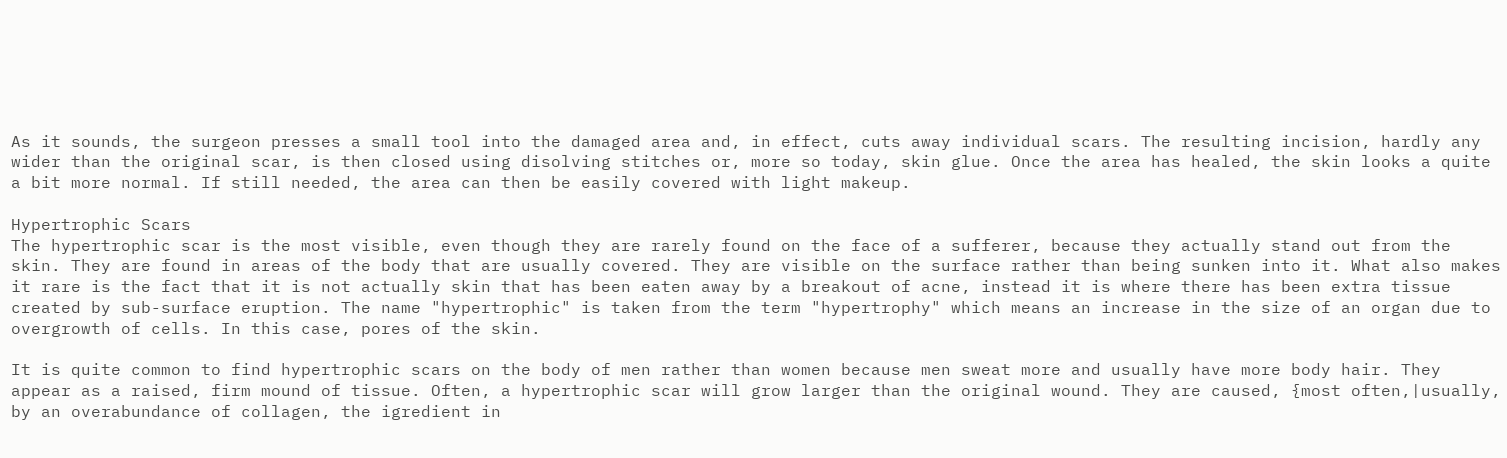As it sounds, the surgeon presses a small tool into the damaged area and, in effect, cuts away individual scars. The resulting incision, hardly any wider than the original scar, is then closed using disolving stitches or, more so today, skin glue. Once the area has healed, the skin looks a quite a bit more normal. If still needed, the area can then be easily covered with light makeup.

Hypertrophic Scars
The hypertrophic scar is the most visible, even though they are rarely found on the face of a sufferer, because they actually stand out from the skin. They are found in areas of the body that are usually covered. They are visible on the surface rather than being sunken into it. What also makes it rare is the fact that it is not actually skin that has been eaten away by a breakout of acne, instead it is where there has been extra tissue created by sub-surface eruption. The name "hypertrophic" is taken from the term "hypertrophy" which means an increase in the size of an organ due to overgrowth of cells. In this case, pores of the skin.

It is quite common to find hypertrophic scars on the body of men rather than women because men sweat more and usually have more body hair. They appear as a raised, firm mound of tissue. Often, a hypertrophic scar will grow larger than the original wound. They are caused, {most often,|usually, by an overabundance of collagen, the igredient in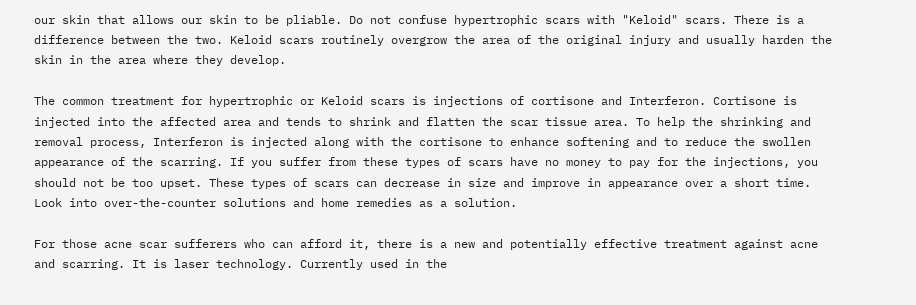our skin that allows our skin to be pliable. Do not confuse hypertrophic scars with "Keloid" scars. There is a difference between the two. Keloid scars routinely overgrow the area of the original injury and usually harden the skin in the area where they develop.

The common treatment for hypertrophic or Keloid scars is injections of cortisone and Interferon. Cortisone is injected into the affected area and tends to shrink and flatten the scar tissue area. To help the shrinking and removal process, Interferon is injected along with the cortisone to enhance softening and to reduce the swollen appearance of the scarring. If you suffer from these types of scars have no money to pay for the injections, you should not be too upset. These types of scars can decrease in size and improve in appearance over a short time. Look into over-the-counter solutions and home remedies as a solution.

For those acne scar sufferers who can afford it, there is a new and potentially effective treatment against acne and scarring. It is laser technology. Currently used in the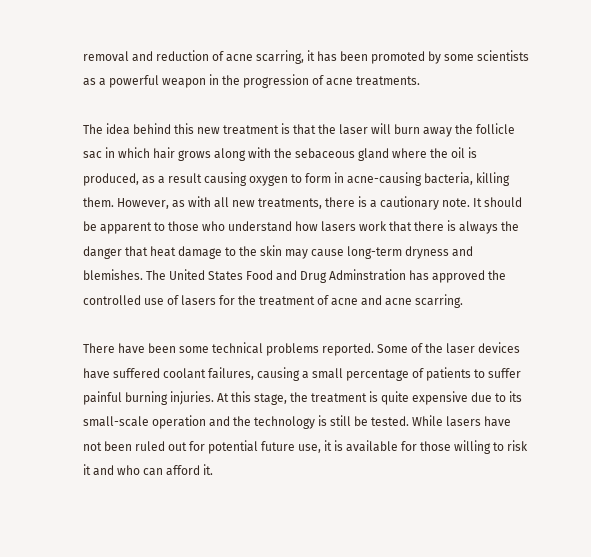removal and reduction of acne scarring, it has been promoted by some scientists as a powerful weapon in the progression of acne treatments.

The idea behind this new treatment is that the laser will burn away the follicle sac in which hair grows along with the sebaceous gland where the oil is produced, as a result causing oxygen to form in acne-causing bacteria, killing them. However, as with all new treatments, there is a cautionary note. It should be apparent to those who understand how lasers work that there is always the danger that heat damage to the skin may cause long-term dryness and blemishes. The United States Food and Drug Adminstration has approved the controlled use of lasers for the treatment of acne and acne scarring.

There have been some technical problems reported. Some of the laser devices have suffered coolant failures, causing a small percentage of patients to suffer painful burning injuries. At this stage, the treatment is quite expensive due to its small-scale operation and the technology is still be tested. While lasers have not been ruled out for potential future use, it is available for those willing to risk it and who can afford it.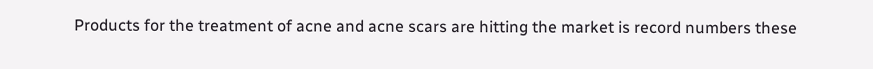Products for the treatment of acne and acne scars are hitting the market is record numbers these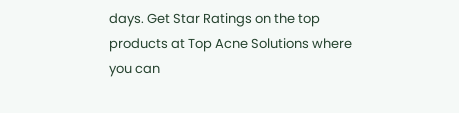days. Get Star Ratings on the top products at Top Acne Solutions where you can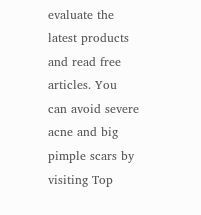evaluate the latest products and read free articles. You can avoid severe acne and big pimple scars by visiting Top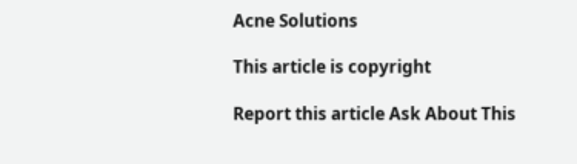Acne Solutions

This article is copyright

Report this article Ask About This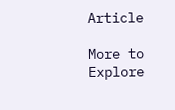Article

More to Explore